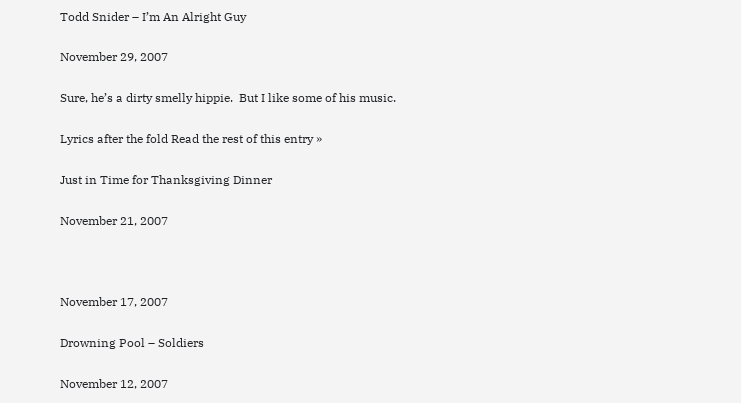Todd Snider – I’m An Alright Guy

November 29, 2007

Sure, he’s a dirty smelly hippie.  But I like some of his music.

Lyrics after the fold Read the rest of this entry »

Just in Time for Thanksgiving Dinner

November 21, 2007



November 17, 2007

Drowning Pool – Soldiers

November 12, 2007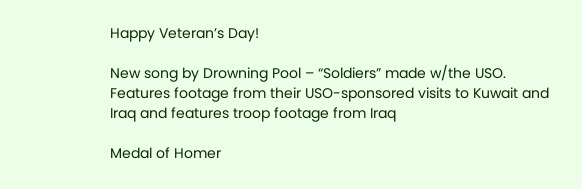Happy Veteran’s Day!

New song by Drowning Pool – “Soldiers” made w/the USO. Features footage from their USO-sponsored visits to Kuwait and Iraq and features troop footage from Iraq

Medal of Homer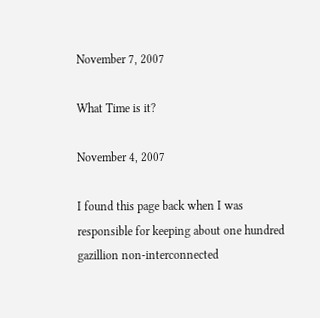November 7, 2007

What Time is it?

November 4, 2007

I found this page back when I was responsible for keeping about one hundred gazillion non-interconnected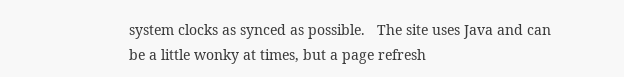system clocks as synced as possible.   The site uses Java and can be a little wonky at times, but a page refresh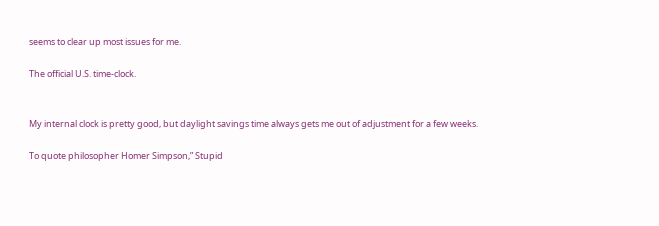seems to clear up most issues for me.

The official U.S. time-clock.


My internal clock is pretty good, but daylight savings time always gets me out of adjustment for a few weeks.

To quote philosopher Homer Simpson,” Stupid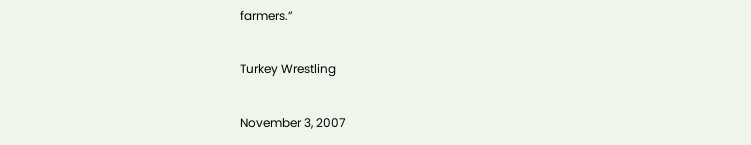farmers.”

Turkey Wrestling

November 3, 2007